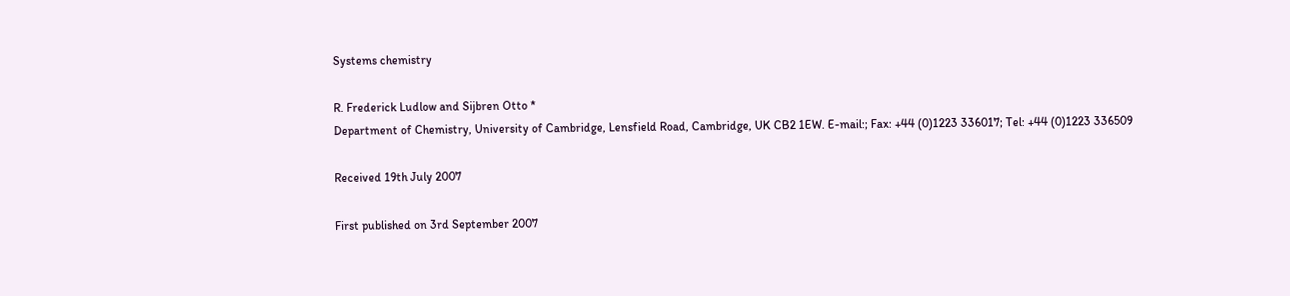Systems chemistry

R. Frederick Ludlow and Sijbren Otto *
Department of Chemistry, University of Cambridge, Lensfield Road, Cambridge, UK CB2 1EW. E-mail:; Fax: +44 (0)1223 336017; Tel: +44 (0)1223 336509

Received 19th July 2007

First published on 3rd September 2007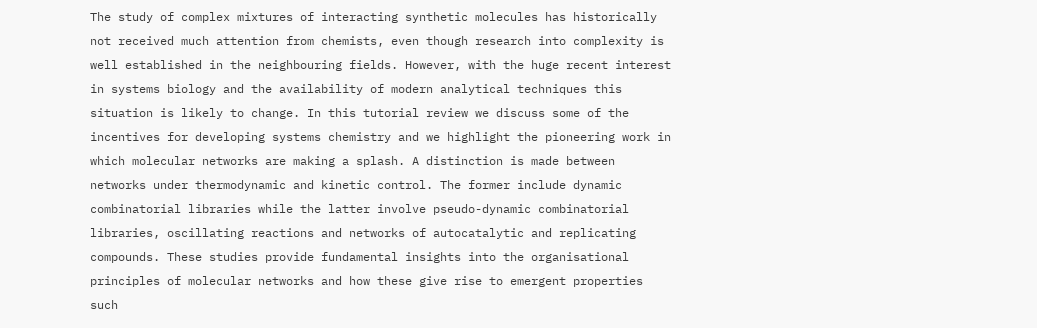The study of complex mixtures of interacting synthetic molecules has historically not received much attention from chemists, even though research into complexity is well established in the neighbouring fields. However, with the huge recent interest in systems biology and the availability of modern analytical techniques this situation is likely to change. In this tutorial review we discuss some of the incentives for developing systems chemistry and we highlight the pioneering work in which molecular networks are making a splash. A distinction is made between networks under thermodynamic and kinetic control. The former include dynamic combinatorial libraries while the latter involve pseudo-dynamic combinatorial libraries, oscillating reactions and networks of autocatalytic and replicating compounds. These studies provide fundamental insights into the organisational principles of molecular networks and how these give rise to emergent properties such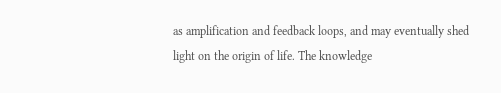as amplification and feedback loops, and may eventually shed light on the origin of life. The knowledge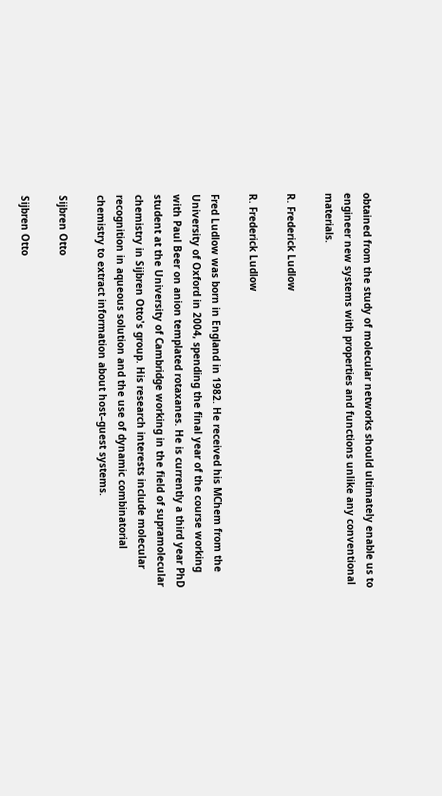obtained from the study of molecular networks should ultimately enable us to engineer new systems with properties and functions unlike any conventional materials.

R. Frederick Ludlow

R. Frederick Ludlow

Fred Ludlow was born in England in 1982. He received his MChem from the University of Oxford in 2004, spending the final year of the course working with Paul Beer on anion templated rotaxanes. He is currently a third year PhD student at the University of Cambridge working in the field of supramolecular chemistry in Sijbren Otto's group. His research interests include molecular recognition in aqueous solution and the use of dynamic combinatorial chemistry to extract information about host–guest systems.

Sijbren Otto

Sijbren Otto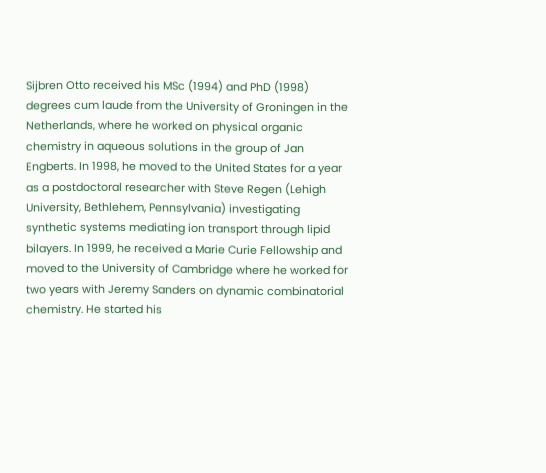Sijbren Otto received his MSc (1994) and PhD (1998) degrees cum laude from the University of Groningen in the Netherlands, where he worked on physical organic chemistry in aqueous solutions in the group of Jan Engberts. In 1998, he moved to the United States for a year as a postdoctoral researcher with Steve Regen (Lehigh University, Bethlehem, Pennsylvania) investigating synthetic systems mediating ion transport through lipid bilayers. In 1999, he received a Marie Curie Fellowship and moved to the University of Cambridge where he worked for two years with Jeremy Sanders on dynamic combinatorial chemistry. He started his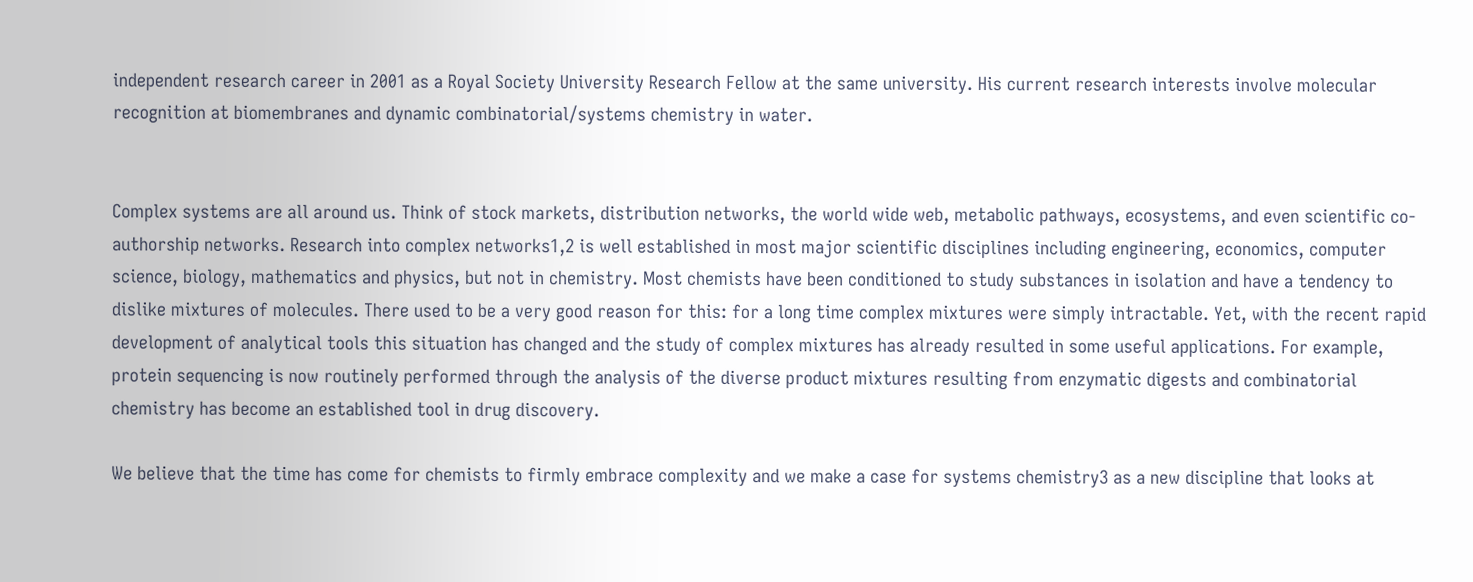independent research career in 2001 as a Royal Society University Research Fellow at the same university. His current research interests involve molecular recognition at biomembranes and dynamic combinatorial/systems chemistry in water.


Complex systems are all around us. Think of stock markets, distribution networks, the world wide web, metabolic pathways, ecosystems, and even scientific co-authorship networks. Research into complex networks1,2 is well established in most major scientific disciplines including engineering, economics, computer science, biology, mathematics and physics, but not in chemistry. Most chemists have been conditioned to study substances in isolation and have a tendency to dislike mixtures of molecules. There used to be a very good reason for this: for a long time complex mixtures were simply intractable. Yet, with the recent rapid development of analytical tools this situation has changed and the study of complex mixtures has already resulted in some useful applications. For example, protein sequencing is now routinely performed through the analysis of the diverse product mixtures resulting from enzymatic digests and combinatorial chemistry has become an established tool in drug discovery.

We believe that the time has come for chemists to firmly embrace complexity and we make a case for systems chemistry3 as a new discipline that looks at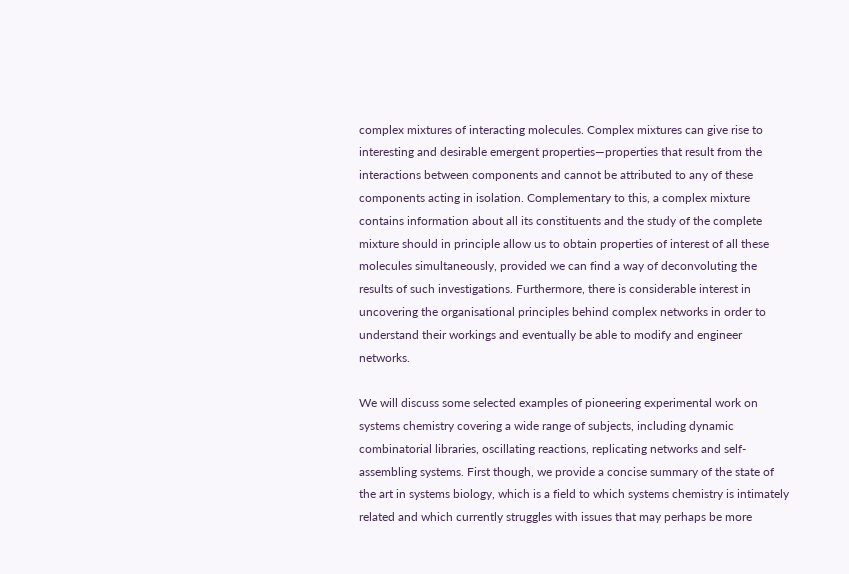complex mixtures of interacting molecules. Complex mixtures can give rise to interesting and desirable emergent properties—properties that result from the interactions between components and cannot be attributed to any of these components acting in isolation. Complementary to this, a complex mixture contains information about all its constituents and the study of the complete mixture should in principle allow us to obtain properties of interest of all these molecules simultaneously, provided we can find a way of deconvoluting the results of such investigations. Furthermore, there is considerable interest in uncovering the organisational principles behind complex networks in order to understand their workings and eventually be able to modify and engineer networks.

We will discuss some selected examples of pioneering experimental work on systems chemistry covering a wide range of subjects, including dynamic combinatorial libraries, oscillating reactions, replicating networks and self-assembling systems. First though, we provide a concise summary of the state of the art in systems biology, which is a field to which systems chemistry is intimately related and which currently struggles with issues that may perhaps be more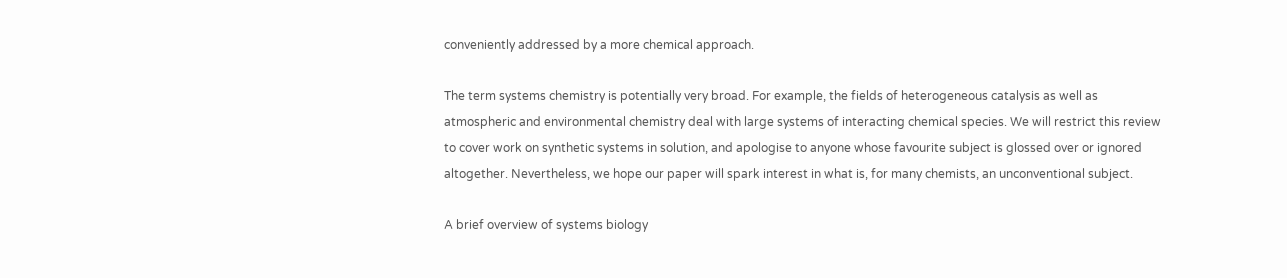conveniently addressed by a more chemical approach.

The term systems chemistry is potentially very broad. For example, the fields of heterogeneous catalysis as well as atmospheric and environmental chemistry deal with large systems of interacting chemical species. We will restrict this review to cover work on synthetic systems in solution, and apologise to anyone whose favourite subject is glossed over or ignored altogether. Nevertheless, we hope our paper will spark interest in what is, for many chemists, an unconventional subject.

A brief overview of systems biology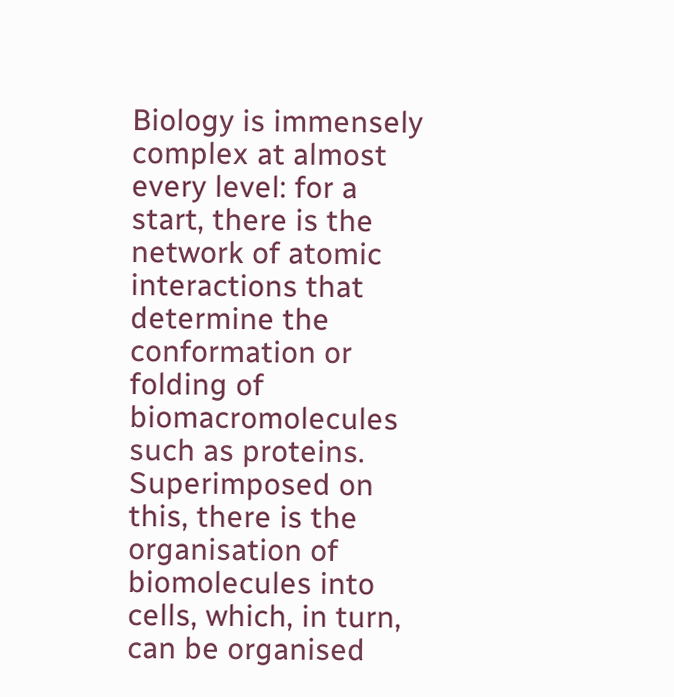Biology is immensely complex at almost every level: for a start, there is the network of atomic interactions that determine the conformation or folding of biomacromolecules such as proteins. Superimposed on this, there is the organisation of biomolecules into cells, which, in turn, can be organised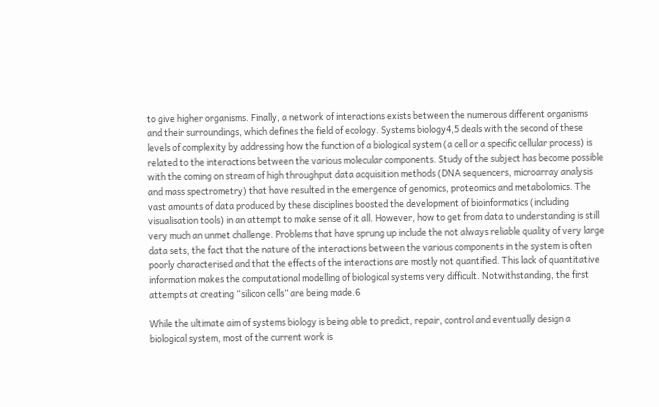to give higher organisms. Finally, a network of interactions exists between the numerous different organisms and their surroundings, which defines the field of ecology. Systems biology4,5 deals with the second of these levels of complexity by addressing how the function of a biological system (a cell or a specific cellular process) is related to the interactions between the various molecular components. Study of the subject has become possible with the coming on stream of high throughput data acquisition methods (DNA sequencers, microarray analysis and mass spectrometry) that have resulted in the emergence of genomics, proteomics and metabolomics. The vast amounts of data produced by these disciplines boosted the development of bioinformatics (including visualisation tools) in an attempt to make sense of it all. However, how to get from data to understanding is still very much an unmet challenge. Problems that have sprung up include the not always reliable quality of very large data sets, the fact that the nature of the interactions between the various components in the system is often poorly characterised and that the effects of the interactions are mostly not quantified. This lack of quantitative information makes the computational modelling of biological systems very difficult. Notwithstanding, the first attempts at creating “silicon cells” are being made.6

While the ultimate aim of systems biology is being able to predict, repair, control and eventually design a biological system, most of the current work is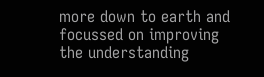more down to earth and focussed on improving the understanding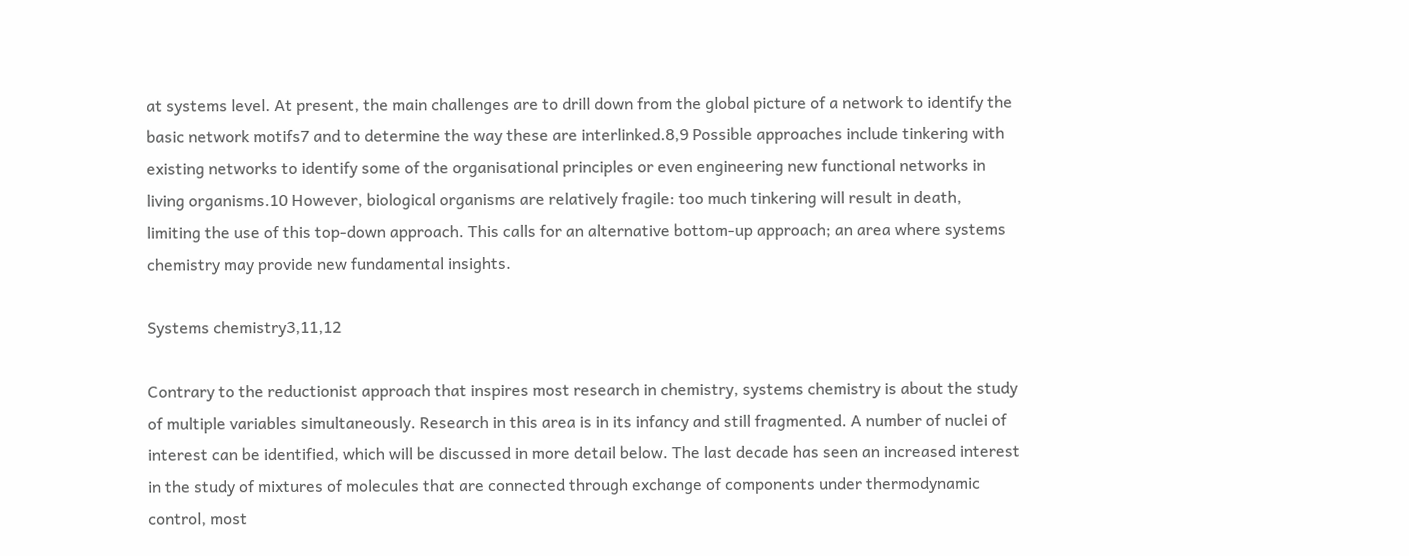at systems level. At present, the main challenges are to drill down from the global picture of a network to identify the basic network motifs7 and to determine the way these are interlinked.8,9 Possible approaches include tinkering with existing networks to identify some of the organisational principles or even engineering new functional networks in living organisms.10 However, biological organisms are relatively fragile: too much tinkering will result in death, limiting the use of this top-down approach. This calls for an alternative bottom-up approach; an area where systems chemistry may provide new fundamental insights.

Systems chemistry3,11,12

Contrary to the reductionist approach that inspires most research in chemistry, systems chemistry is about the study of multiple variables simultaneously. Research in this area is in its infancy and still fragmented. A number of nuclei of interest can be identified, which will be discussed in more detail below. The last decade has seen an increased interest in the study of mixtures of molecules that are connected through exchange of components under thermodynamic control, most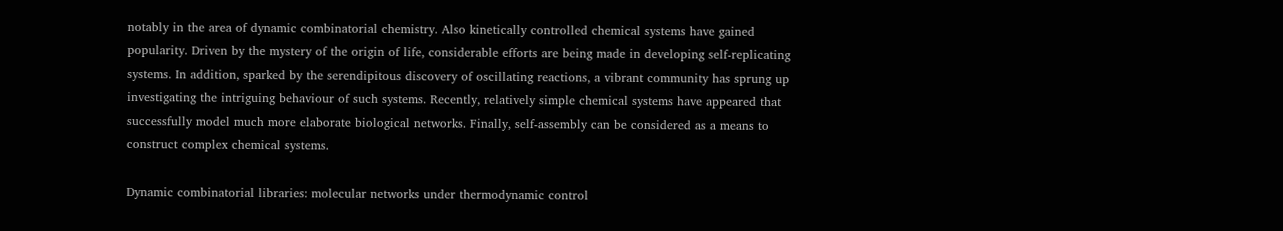notably in the area of dynamic combinatorial chemistry. Also kinetically controlled chemical systems have gained popularity. Driven by the mystery of the origin of life, considerable efforts are being made in developing self-replicating systems. In addition, sparked by the serendipitous discovery of oscillating reactions, a vibrant community has sprung up investigating the intriguing behaviour of such systems. Recently, relatively simple chemical systems have appeared that successfully model much more elaborate biological networks. Finally, self-assembly can be considered as a means to construct complex chemical systems.

Dynamic combinatorial libraries: molecular networks under thermodynamic control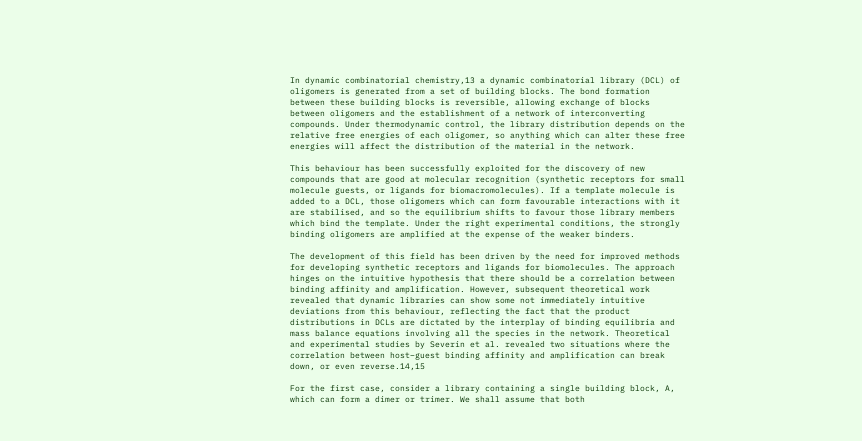In dynamic combinatorial chemistry,13 a dynamic combinatorial library (DCL) of oligomers is generated from a set of building blocks. The bond formation between these building blocks is reversible, allowing exchange of blocks between oligomers and the establishment of a network of interconverting compounds. Under thermodynamic control, the library distribution depends on the relative free energies of each oligomer, so anything which can alter these free energies will affect the distribution of the material in the network.

This behaviour has been successfully exploited for the discovery of new compounds that are good at molecular recognition (synthetic receptors for small molecule guests, or ligands for biomacromolecules). If a template molecule is added to a DCL, those oligomers which can form favourable interactions with it are stabilised, and so the equilibrium shifts to favour those library members which bind the template. Under the right experimental conditions, the strongly binding oligomers are amplified at the expense of the weaker binders.

The development of this field has been driven by the need for improved methods for developing synthetic receptors and ligands for biomolecules. The approach hinges on the intuitive hypothesis that there should be a correlation between binding affinity and amplification. However, subsequent theoretical work revealed that dynamic libraries can show some not immediately intuitive deviations from this behaviour, reflecting the fact that the product distributions in DCLs are dictated by the interplay of binding equilibria and mass balance equations involving all the species in the network. Theoretical and experimental studies by Severin et al. revealed two situations where the correlation between host–guest binding affinity and amplification can break down, or even reverse.14,15

For the first case, consider a library containing a single building block, A, which can form a dimer or trimer. We shall assume that both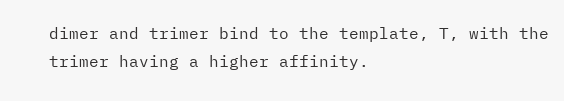dimer and trimer bind to the template, T, with the trimer having a higher affinity.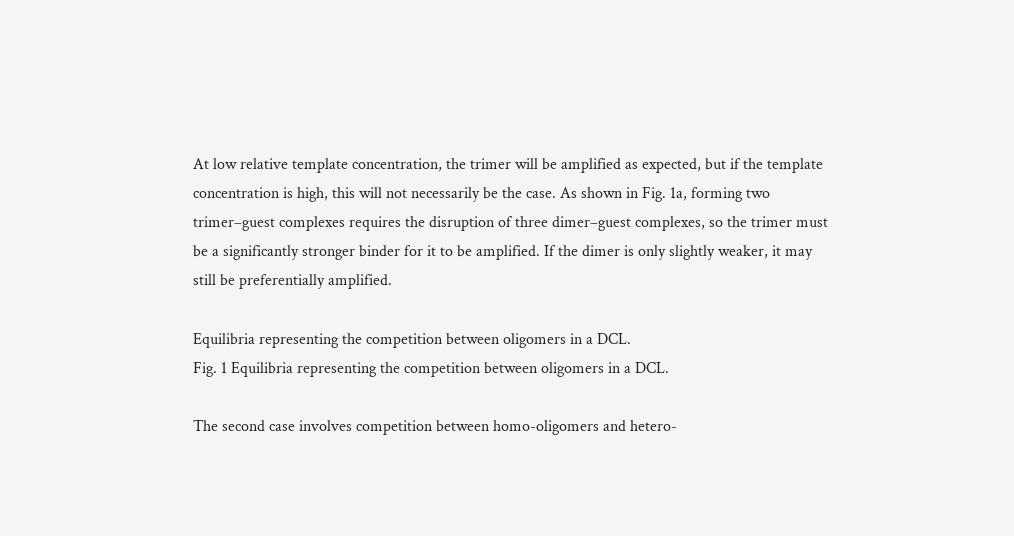At low relative template concentration, the trimer will be amplified as expected, but if the template concentration is high, this will not necessarily be the case. As shown in Fig. 1a, forming two trimer–guest complexes requires the disruption of three dimer–guest complexes, so the trimer must be a significantly stronger binder for it to be amplified. If the dimer is only slightly weaker, it may still be preferentially amplified.

Equilibria representing the competition between oligomers in a DCL.
Fig. 1 Equilibria representing the competition between oligomers in a DCL.

The second case involves competition between homo-oligomers and hetero-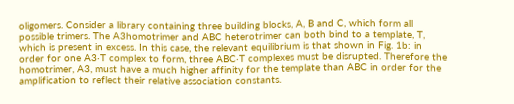oligomers. Consider a library containing three building blocks, A, B and C, which form all possible trimers. The A3homotrimer and ABC heterotrimer can both bind to a template, T, which is present in excess. In this case, the relevant equilibrium is that shown in Fig. 1b: in order for one A3·T complex to form, three ABC·T complexes must be disrupted. Therefore the homotrimer, A3, must have a much higher affinity for the template than ABC in order for the amplification to reflect their relative association constants.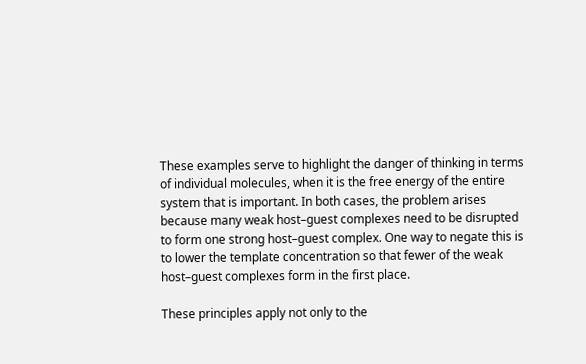These examples serve to highlight the danger of thinking in terms of individual molecules, when it is the free energy of the entire system that is important. In both cases, the problem arises because many weak host–guest complexes need to be disrupted to form one strong host–guest complex. One way to negate this is to lower the template concentration so that fewer of the weak host–guest complexes form in the first place.

These principles apply not only to the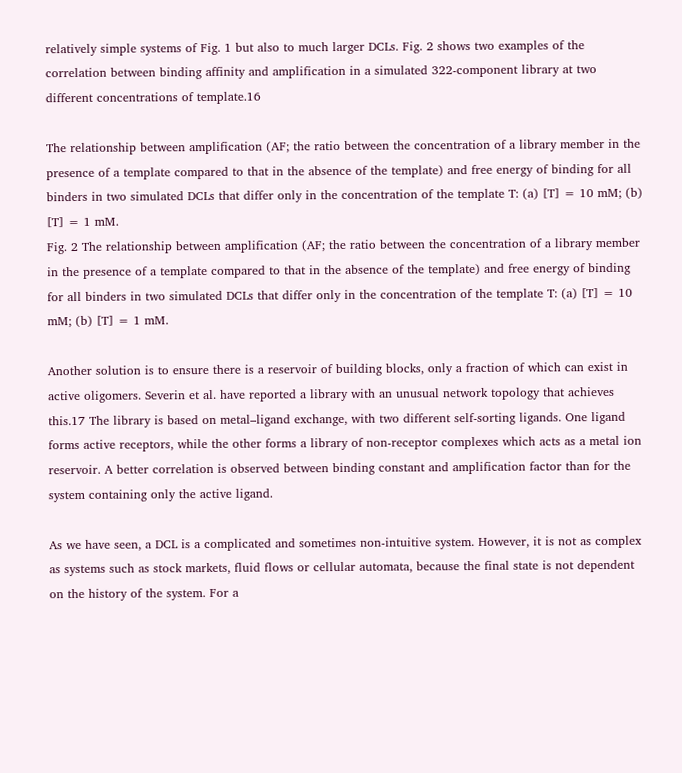relatively simple systems of Fig. 1 but also to much larger DCLs. Fig. 2 shows two examples of the correlation between binding affinity and amplification in a simulated 322-component library at two different concentrations of template.16

The relationship between amplification (AF; the ratio between the concentration of a library member in the presence of a template compared to that in the absence of the template) and free energy of binding for all binders in two simulated DCLs that differ only in the concentration of the template T: (a) [T] = 10 mM; (b) [T] = 1 mM.
Fig. 2 The relationship between amplification (AF; the ratio between the concentration of a library member in the presence of a template compared to that in the absence of the template) and free energy of binding for all binders in two simulated DCLs that differ only in the concentration of the template T: (a) [T] = 10 mM; (b) [T] = 1 mM.

Another solution is to ensure there is a reservoir of building blocks, only a fraction of which can exist in active oligomers. Severin et al. have reported a library with an unusual network topology that achieves this.17 The library is based on metal–ligand exchange, with two different self-sorting ligands. One ligand forms active receptors, while the other forms a library of non-receptor complexes which acts as a metal ion reservoir. A better correlation is observed between binding constant and amplification factor than for the system containing only the active ligand.

As we have seen, a DCL is a complicated and sometimes non-intuitive system. However, it is not as complex as systems such as stock markets, fluid flows or cellular automata, because the final state is not dependent on the history of the system. For a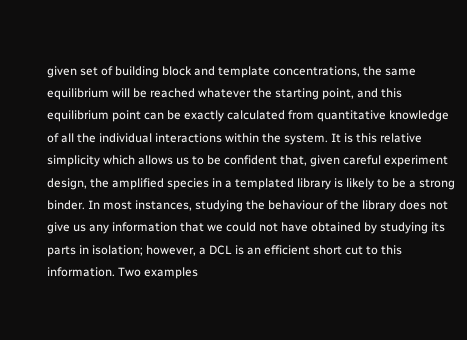given set of building block and template concentrations, the same equilibrium will be reached whatever the starting point, and this equilibrium point can be exactly calculated from quantitative knowledge of all the individual interactions within the system. It is this relative simplicity which allows us to be confident that, given careful experiment design, the amplified species in a templated library is likely to be a strong binder. In most instances, studying the behaviour of the library does not give us any information that we could not have obtained by studying its parts in isolation; however, a DCL is an efficient short cut to this information. Two examples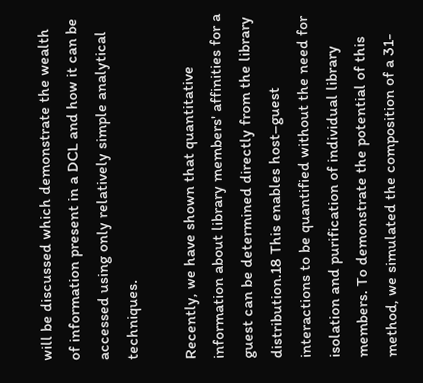will be discussed which demonstrate the wealth of information present in a DCL and how it can be accessed using only relatively simple analytical techniques.

Recently, we have shown that quantitative information about library members' affinities for a guest can be determined directly from the library distribution.18 This enables host–guest interactions to be quantified without the need for isolation and purification of individual library members. To demonstrate the potential of this method, we simulated the composition of a 31-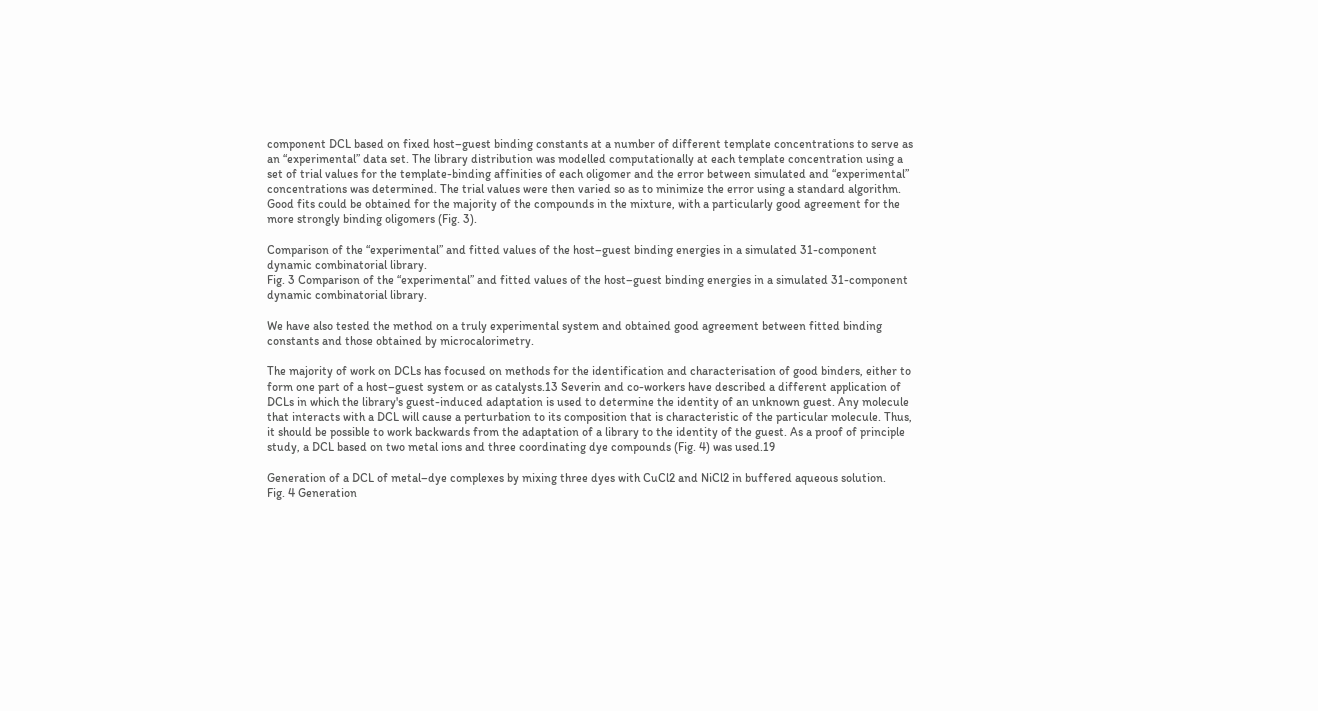component DCL based on fixed host–guest binding constants at a number of different template concentrations to serve as an “experimental” data set. The library distribution was modelled computationally at each template concentration using a set of trial values for the template-binding affinities of each oligomer and the error between simulated and “experimental” concentrations was determined. The trial values were then varied so as to minimize the error using a standard algorithm. Good fits could be obtained for the majority of the compounds in the mixture, with a particularly good agreement for the more strongly binding oligomers (Fig. 3).

Comparison of the “experimental” and fitted values of the host–guest binding energies in a simulated 31-component dynamic combinatorial library.
Fig. 3 Comparison of the “experimental” and fitted values of the host–guest binding energies in a simulated 31-component dynamic combinatorial library.

We have also tested the method on a truly experimental system and obtained good agreement between fitted binding constants and those obtained by microcalorimetry.

The majority of work on DCLs has focused on methods for the identification and characterisation of good binders, either to form one part of a host–guest system or as catalysts.13 Severin and co-workers have described a different application of DCLs in which the library's guest-induced adaptation is used to determine the identity of an unknown guest. Any molecule that interacts with a DCL will cause a perturbation to its composition that is characteristic of the particular molecule. Thus, it should be possible to work backwards from the adaptation of a library to the identity of the guest. As a proof of principle study, a DCL based on two metal ions and three coordinating dye compounds (Fig. 4) was used.19

Generation of a DCL of metal–dye complexes by mixing three dyes with CuCl2 and NiCl2 in buffered aqueous solution.
Fig. 4 Generation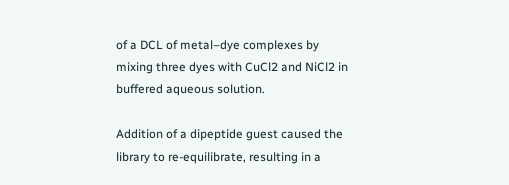of a DCL of metal–dye complexes by mixing three dyes with CuCl2 and NiCl2 in buffered aqueous solution.

Addition of a dipeptide guest caused the library to re-equilibrate, resulting in a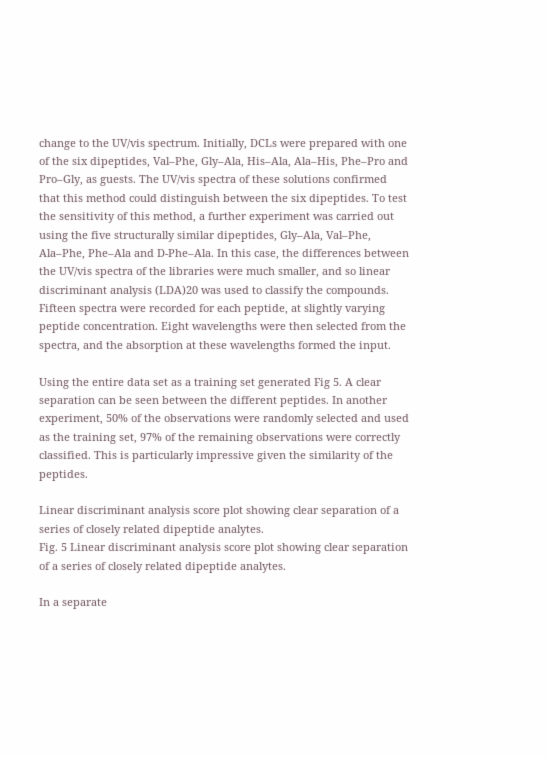change to the UV/vis spectrum. Initially, DCLs were prepared with one of the six dipeptides, Val–Phe, Gly–Ala, His–Ala, Ala–His, Phe–Pro and Pro–Gly, as guests. The UV/vis spectra of these solutions confirmed that this method could distinguish between the six dipeptides. To test the sensitivity of this method, a further experiment was carried out using the five structurally similar dipeptides, Gly–Ala, Val–Phe, Ala–Phe, Phe–Ala and D-Phe–Ala. In this case, the differences between the UV/vis spectra of the libraries were much smaller, and so linear discriminant analysis (LDA)20 was used to classify the compounds. Fifteen spectra were recorded for each peptide, at slightly varying peptide concentration. Eight wavelengths were then selected from the spectra, and the absorption at these wavelengths formed the input.

Using the entire data set as a training set generated Fig 5. A clear separation can be seen between the different peptides. In another experiment, 50% of the observations were randomly selected and used as the training set, 97% of the remaining observations were correctly classified. This is particularly impressive given the similarity of the peptides.

Linear discriminant analysis score plot showing clear separation of a series of closely related dipeptide analytes.
Fig. 5 Linear discriminant analysis score plot showing clear separation of a series of closely related dipeptide analytes.

In a separate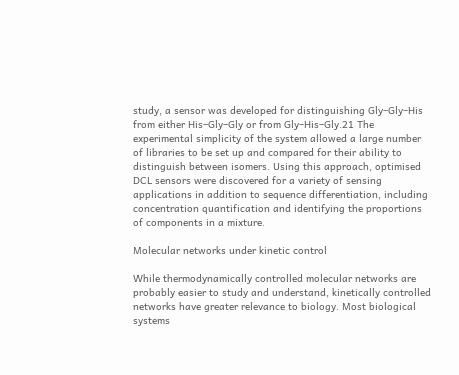study, a sensor was developed for distinguishing Gly–Gly–His from either His–Gly–Gly or from Gly–His–Gly.21 The experimental simplicity of the system allowed a large number of libraries to be set up and compared for their ability to distinguish between isomers. Using this approach, optimised DCL sensors were discovered for a variety of sensing applications in addition to sequence differentiation, including concentration quantification and identifying the proportions of components in a mixture.

Molecular networks under kinetic control

While thermodynamically controlled molecular networks are probably easier to study and understand, kinetically controlled networks have greater relevance to biology. Most biological systems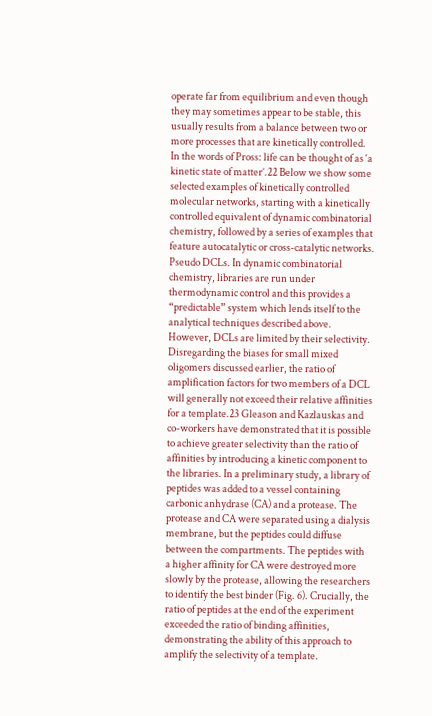operate far from equilibrium and even though they may sometimes appear to be stable, this usually results from a balance between two or more processes that are kinetically controlled. In the words of Pross: life can be thought of as ‘a kinetic state of matter’.22 Below we show some selected examples of kinetically controlled molecular networks, starting with a kinetically controlled equivalent of dynamic combinatorial chemistry, followed by a series of examples that feature autocatalytic or cross-catalytic networks.
Pseudo DCLs. In dynamic combinatorial chemistry, libraries are run under thermodynamic control and this provides a “predictable” system which lends itself to the analytical techniques described above. However, DCLs are limited by their selectivity. Disregarding the biases for small mixed oligomers discussed earlier, the ratio of amplification factors for two members of a DCL will generally not exceed their relative affinities for a template.23 Gleason and Kazlauskas and co-workers have demonstrated that it is possible to achieve greater selectivity than the ratio of affinities by introducing a kinetic component to the libraries. In a preliminary study, a library of peptides was added to a vessel containing carbonic anhydrase (CA) and a protease. The protease and CA were separated using a dialysis membrane, but the peptides could diffuse between the compartments. The peptides with a higher affinity for CA were destroyed more slowly by the protease, allowing the researchers to identify the best binder (Fig. 6). Crucially, the ratio of peptides at the end of the experiment exceeded the ratio of binding affinities, demonstrating the ability of this approach to amplify the selectivity of a template.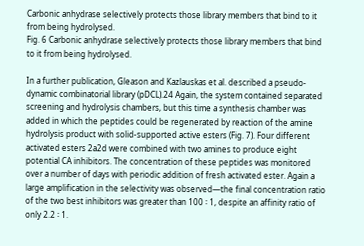Carbonic anhydrase selectively protects those library members that bind to it from being hydrolysed.
Fig. 6 Carbonic anhydrase selectively protects those library members that bind to it from being hydrolysed.

In a further publication, Gleason and Kazlauskas et al. described a pseudo-dynamic combinatorial library (pDCL).24 Again, the system contained separated screening and hydrolysis chambers, but this time a synthesis chamber was added in which the peptides could be regenerated by reaction of the amine hydrolysis product with solid-supported active esters (Fig. 7). Four different activated esters 2a2d were combined with two amines to produce eight potential CA inhibitors. The concentration of these peptides was monitored over a number of days with periodic addition of fresh activated ester. Again a large amplification in the selectivity was observed—the final concentration ratio of the two best inhibitors was greater than 100 ∶ 1, despite an affinity ratio of only 2.2 ∶ 1.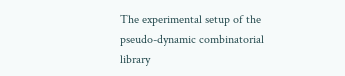The experimental setup of the pseudo-dynamic combinatorial library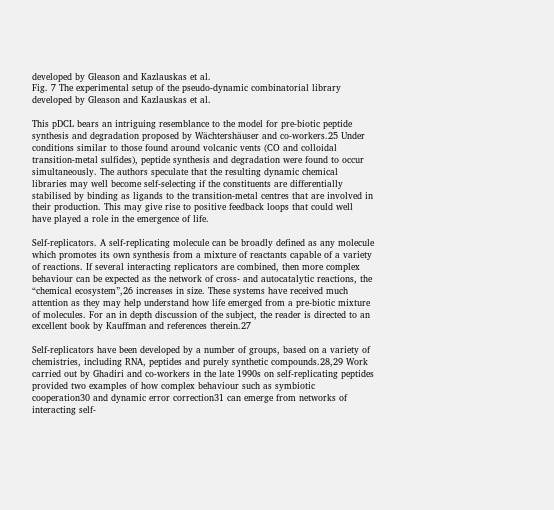developed by Gleason and Kazlauskas et al.
Fig. 7 The experimental setup of the pseudo-dynamic combinatorial library developed by Gleason and Kazlauskas et al.

This pDCL bears an intriguing resemblance to the model for pre-biotic peptide synthesis and degradation proposed by Wächtershäuser and co-workers.25 Under conditions similar to those found around volcanic vents (CO and colloidal transition-metal sulfides), peptide synthesis and degradation were found to occur simultaneously. The authors speculate that the resulting dynamic chemical libraries may well become self-selecting if the constituents are differentially stabilised by binding as ligands to the transition-metal centres that are involved in their production. This may give rise to positive feedback loops that could well have played a role in the emergence of life.

Self-replicators. A self-replicating molecule can be broadly defined as any molecule which promotes its own synthesis from a mixture of reactants capable of a variety of reactions. If several interacting replicators are combined, then more complex behaviour can be expected as the network of cross- and autocatalytic reactions, the “chemical ecosystem”,26 increases in size. These systems have received much attention as they may help understand how life emerged from a pre-biotic mixture of molecules. For an in depth discussion of the subject, the reader is directed to an excellent book by Kauffman and references therein.27

Self-replicators have been developed by a number of groups, based on a variety of chemistries, including RNA, peptides and purely synthetic compounds.28,29 Work carried out by Ghadiri and co-workers in the late 1990s on self-replicating peptides provided two examples of how complex behaviour such as symbiotic cooperation30 and dynamic error correction31 can emerge from networks of interacting self-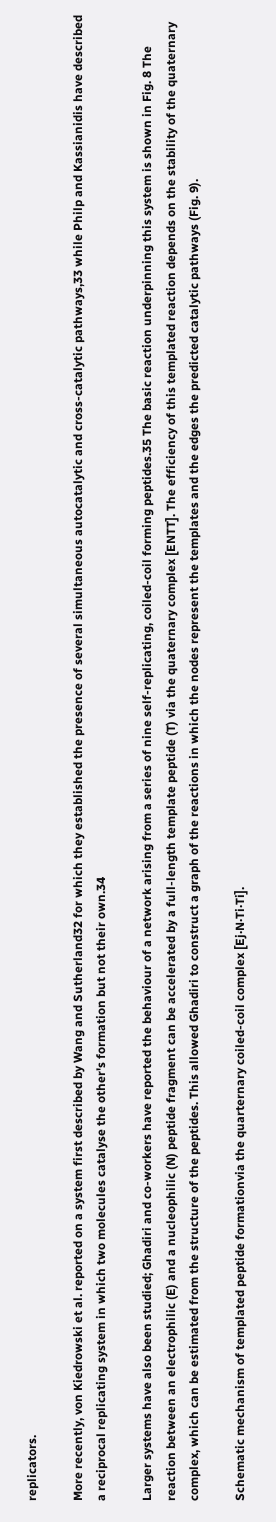replicators.

More recently, von Kiedrowski et al. reported on a system first described by Wang and Sutherland32 for which they established the presence of several simultaneous autocatalytic and cross-catalytic pathways,33 while Philp and Kassianidis have described a reciprocal replicating system in which two molecules catalyse the other's formation but not their own.34

Larger systems have also been studied; Ghadiri and co-workers have reported the behaviour of a network arising from a series of nine self-replicating, coiled-coil forming peptides.35 The basic reaction underpinning this system is shown in Fig. 8 The reaction between an electrophilic (E) and a nucleophilic (N) peptide fragment can be accelerated by a full-length template peptide (T) via the quaternary complex [ENTT]. The efficiency of this templated reaction depends on the stability of the quaternary complex, which can be estimated from the structure of the peptides. This allowed Ghadiri to construct a graph of the reactions in which the nodes represent the templates and the edges the predicted catalytic pathways (Fig. 9).

Schematic mechanism of templated peptide formationvia the quarternary coiled-coil complex [Ej·N·Ti·Ti].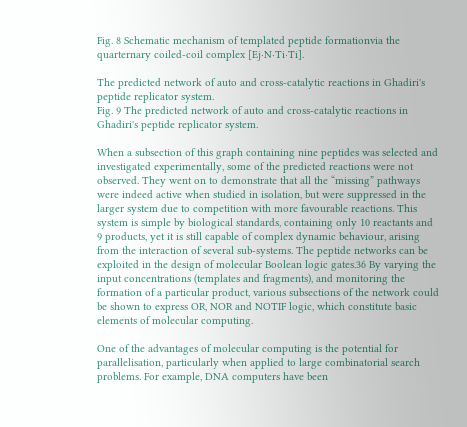Fig. 8 Schematic mechanism of templated peptide formationvia the quarternary coiled-coil complex [Ej·N·Ti·Ti].

The predicted network of auto and cross-catalytic reactions in Ghadiri's peptide replicator system.
Fig. 9 The predicted network of auto and cross-catalytic reactions in Ghadiri's peptide replicator system.

When a subsection of this graph containing nine peptides was selected and investigated experimentally, some of the predicted reactions were not observed. They went on to demonstrate that all the “missing” pathways were indeed active when studied in isolation, but were suppressed in the larger system due to competition with more favourable reactions. This system is simple by biological standards, containing only 10 reactants and 9 products, yet it is still capable of complex dynamic behaviour, arising from the interaction of several sub-systems. The peptide networks can be exploited in the design of molecular Boolean logic gates.36 By varying the input concentrations (templates and fragments), and monitoring the formation of a particular product, various subsections of the network could be shown to express OR, NOR and NOTIF logic, which constitute basic elements of molecular computing.

One of the advantages of molecular computing is the potential for parallelisation, particularly when applied to large combinatorial search problems. For example, DNA computers have been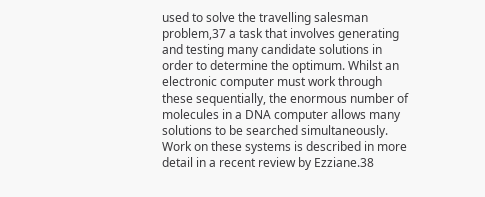used to solve the travelling salesman problem,37 a task that involves generating and testing many candidate solutions in order to determine the optimum. Whilst an electronic computer must work through these sequentially, the enormous number of molecules in a DNA computer allows many solutions to be searched simultaneously. Work on these systems is described in more detail in a recent review by Ezziane.38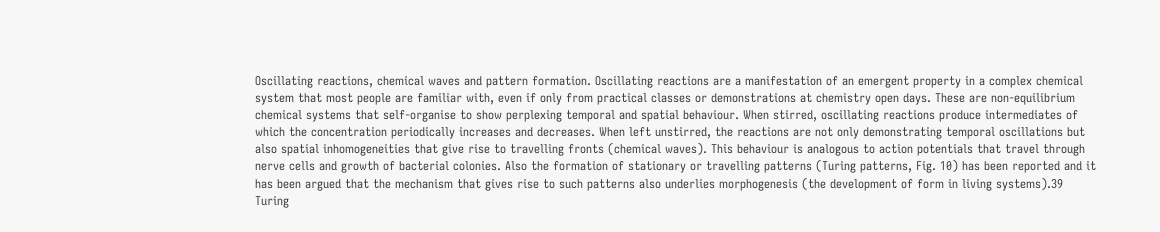Oscillating reactions, chemical waves and pattern formation. Oscillating reactions are a manifestation of an emergent property in a complex chemical system that most people are familiar with, even if only from practical classes or demonstrations at chemistry open days. These are non-equilibrium chemical systems that self-organise to show perplexing temporal and spatial behaviour. When stirred, oscillating reactions produce intermediates of which the concentration periodically increases and decreases. When left unstirred, the reactions are not only demonstrating temporal oscillations but also spatial inhomogeneities that give rise to travelling fronts (chemical waves). This behaviour is analogous to action potentials that travel through nerve cells and growth of bacterial colonies. Also the formation of stationary or travelling patterns (Turing patterns, Fig. 10) has been reported and it has been argued that the mechanism that gives rise to such patterns also underlies morphogenesis (the development of form in living systems).39
Turing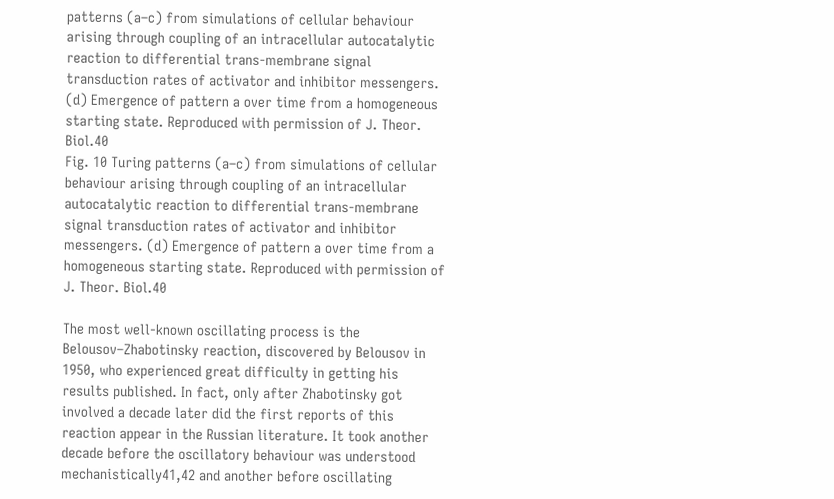patterns (a–c) from simulations of cellular behaviour arising through coupling of an intracellular autocatalytic reaction to differential trans-membrane signal transduction rates of activator and inhibitor messengers. (d) Emergence of pattern a over time from a homogeneous starting state. Reproduced with permission of J. Theor. Biol.40
Fig. 10 Turing patterns (a–c) from simulations of cellular behaviour arising through coupling of an intracellular autocatalytic reaction to differential trans-membrane signal transduction rates of activator and inhibitor messengers. (d) Emergence of pattern a over time from a homogeneous starting state. Reproduced with permission of J. Theor. Biol.40

The most well-known oscillating process is the Belousov–Zhabotinsky reaction, discovered by Belousov in 1950, who experienced great difficulty in getting his results published. In fact, only after Zhabotinsky got involved a decade later did the first reports of this reaction appear in the Russian literature. It took another decade before the oscillatory behaviour was understood mechanistically41,42 and another before oscillating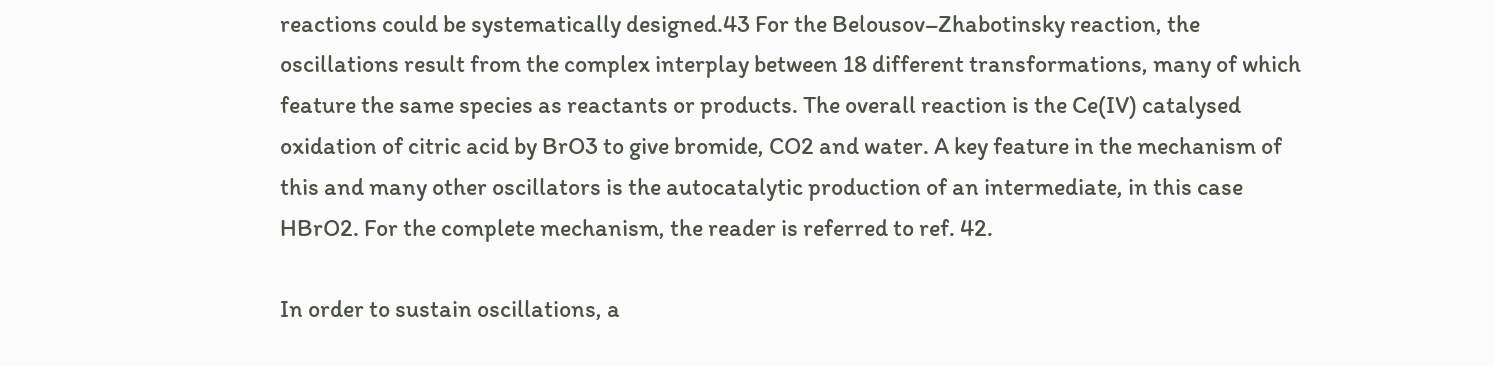reactions could be systematically designed.43 For the Belousov–Zhabotinsky reaction, the oscillations result from the complex interplay between 18 different transformations, many of which feature the same species as reactants or products. The overall reaction is the Ce(IV) catalysed oxidation of citric acid by BrO3 to give bromide, CO2 and water. A key feature in the mechanism of this and many other oscillators is the autocatalytic production of an intermediate, in this case HBrO2. For the complete mechanism, the reader is referred to ref. 42.

In order to sustain oscillations, a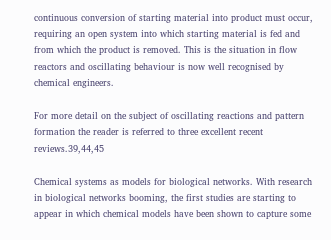continuous conversion of starting material into product must occur, requiring an open system into which starting material is fed and from which the product is removed. This is the situation in flow reactors and oscillating behaviour is now well recognised by chemical engineers.

For more detail on the subject of oscillating reactions and pattern formation the reader is referred to three excellent recent reviews.39,44,45

Chemical systems as models for biological networks. With research in biological networks booming, the first studies are starting to appear in which chemical models have been shown to capture some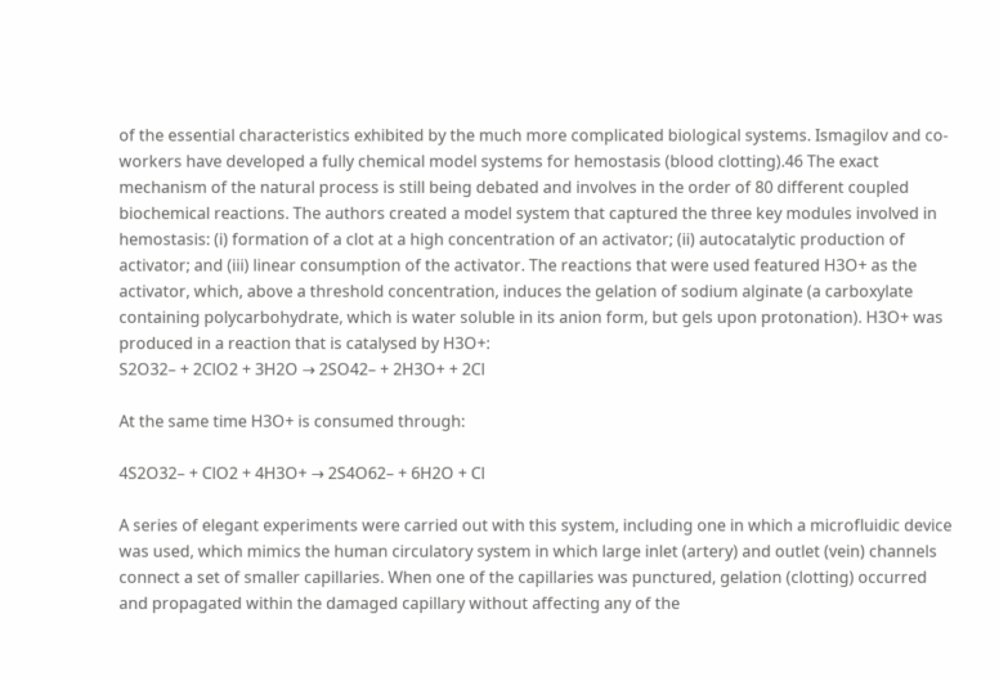of the essential characteristics exhibited by the much more complicated biological systems. Ismagilov and co-workers have developed a fully chemical model systems for hemostasis (blood clotting).46 The exact mechanism of the natural process is still being debated and involves in the order of 80 different coupled biochemical reactions. The authors created a model system that captured the three key modules involved in hemostasis: (i) formation of a clot at a high concentration of an activator; (ii) autocatalytic production of activator; and (iii) linear consumption of the activator. The reactions that were used featured H3O+ as the activator, which, above a threshold concentration, induces the gelation of sodium alginate (a carboxylate containing polycarbohydrate, which is water soluble in its anion form, but gels upon protonation). H3O+ was produced in a reaction that is catalysed by H3O+:
S2O32– + 2ClO2 + 3H2O → 2SO42– + 2H3O+ + 2Cl

At the same time H3O+ is consumed through:

4S2O32– + ClO2 + 4H3O+ → 2S4O62– + 6H2O + Cl

A series of elegant experiments were carried out with this system, including one in which a microfluidic device was used, which mimics the human circulatory system in which large inlet (artery) and outlet (vein) channels connect a set of smaller capillaries. When one of the capillaries was punctured, gelation (clotting) occurred and propagated within the damaged capillary without affecting any of the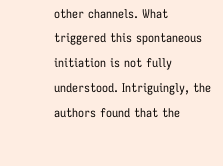other channels. What triggered this spontaneous initiation is not fully understood. Intriguingly, the authors found that the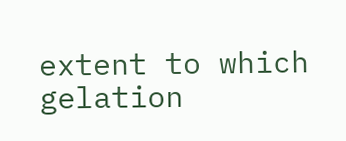extent to which gelation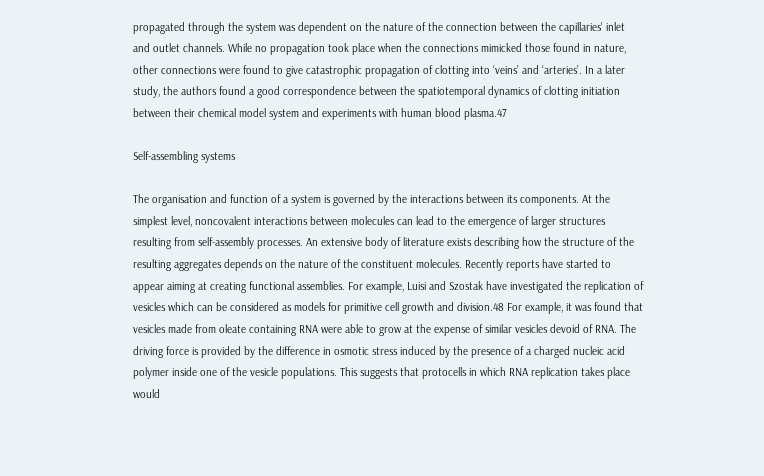propagated through the system was dependent on the nature of the connection between the capillaries' inlet and outlet channels. While no propagation took place when the connections mimicked those found in nature, other connections were found to give catastrophic propagation of clotting into ‘veins’ and ‘arteries’. In a later study, the authors found a good correspondence between the spatiotemporal dynamics of clotting initiation between their chemical model system and experiments with human blood plasma.47

Self-assembling systems

The organisation and function of a system is governed by the interactions between its components. At the simplest level, noncovalent interactions between molecules can lead to the emergence of larger structures resulting from self-assembly processes. An extensive body of literature exists describing how the structure of the resulting aggregates depends on the nature of the constituent molecules. Recently reports have started to appear aiming at creating functional assemblies. For example, Luisi and Szostak have investigated the replication of vesicles which can be considered as models for primitive cell growth and division.48 For example, it was found that vesicles made from oleate containing RNA were able to grow at the expense of similar vesicles devoid of RNA. The driving force is provided by the difference in osmotic stress induced by the presence of a charged nucleic acid polymer inside one of the vesicle populations. This suggests that protocells in which RNA replication takes place would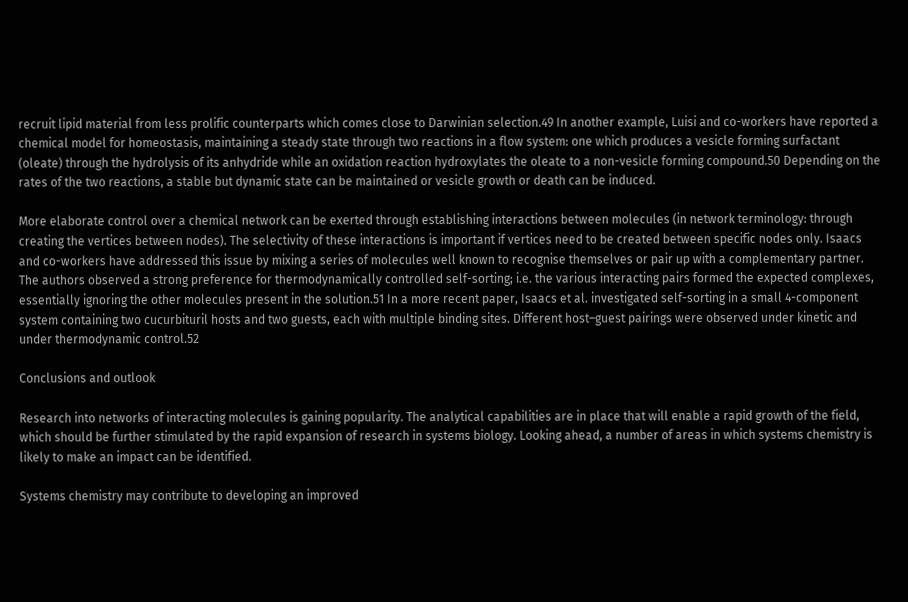recruit lipid material from less prolific counterparts which comes close to Darwinian selection.49 In another example, Luisi and co-workers have reported a chemical model for homeostasis, maintaining a steady state through two reactions in a flow system: one which produces a vesicle forming surfactant (oleate) through the hydrolysis of its anhydride while an oxidation reaction hydroxylates the oleate to a non-vesicle forming compound.50 Depending on the rates of the two reactions, a stable but dynamic state can be maintained or vesicle growth or death can be induced.

More elaborate control over a chemical network can be exerted through establishing interactions between molecules (in network terminology: through creating the vertices between nodes). The selectivity of these interactions is important if vertices need to be created between specific nodes only. Isaacs and co-workers have addressed this issue by mixing a series of molecules well known to recognise themselves or pair up with a complementary partner. The authors observed a strong preference for thermodynamically controlled self-sorting; i.e. the various interacting pairs formed the expected complexes, essentially ignoring the other molecules present in the solution.51 In a more recent paper, Isaacs et al. investigated self-sorting in a small 4-component system containing two cucurbituril hosts and two guests, each with multiple binding sites. Different host–guest pairings were observed under kinetic and under thermodynamic control.52

Conclusions and outlook

Research into networks of interacting molecules is gaining popularity. The analytical capabilities are in place that will enable a rapid growth of the field, which should be further stimulated by the rapid expansion of research in systems biology. Looking ahead, a number of areas in which systems chemistry is likely to make an impact can be identified.

Systems chemistry may contribute to developing an improved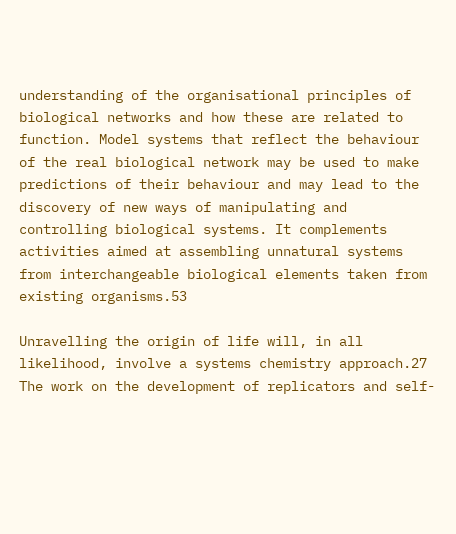understanding of the organisational principles of biological networks and how these are related to function. Model systems that reflect the behaviour of the real biological network may be used to make predictions of their behaviour and may lead to the discovery of new ways of manipulating and controlling biological systems. It complements activities aimed at assembling unnatural systems from interchangeable biological elements taken from existing organisms.53

Unravelling the origin of life will, in all likelihood, involve a systems chemistry approach.27 The work on the development of replicators and self-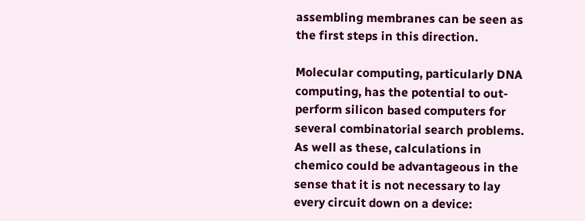assembling membranes can be seen as the first steps in this direction.

Molecular computing, particularly DNA computing, has the potential to out-perform silicon based computers for several combinatorial search problems. As well as these, calculations in chemico could be advantageous in the sense that it is not necessary to lay every circuit down on a device: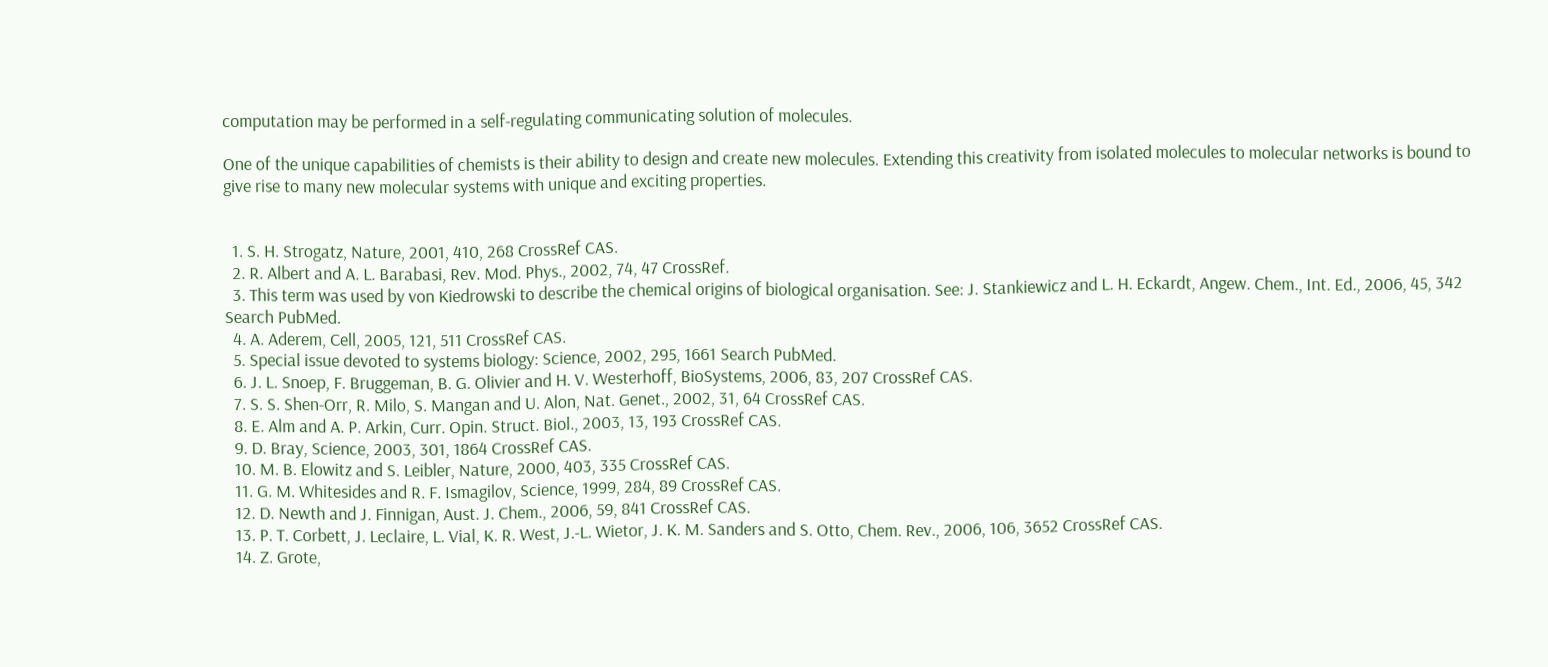computation may be performed in a self-regulating communicating solution of molecules.

One of the unique capabilities of chemists is their ability to design and create new molecules. Extending this creativity from isolated molecules to molecular networks is bound to give rise to many new molecular systems with unique and exciting properties.


  1. S. H. Strogatz, Nature, 2001, 410, 268 CrossRef CAS.
  2. R. Albert and A. L. Barabasi, Rev. Mod. Phys., 2002, 74, 47 CrossRef.
  3. This term was used by von Kiedrowski to describe the chemical origins of biological organisation. See: J. Stankiewicz and L. H. Eckardt, Angew. Chem., Int. Ed., 2006, 45, 342 Search PubMed.
  4. A. Aderem, Cell, 2005, 121, 511 CrossRef CAS.
  5. Special issue devoted to systems biology: Science, 2002, 295, 1661 Search PubMed.
  6. J. L. Snoep, F. Bruggeman, B. G. Olivier and H. V. Westerhoff, BioSystems, 2006, 83, 207 CrossRef CAS.
  7. S. S. Shen-Orr, R. Milo, S. Mangan and U. Alon, Nat. Genet., 2002, 31, 64 CrossRef CAS.
  8. E. Alm and A. P. Arkin, Curr. Opin. Struct. Biol., 2003, 13, 193 CrossRef CAS.
  9. D. Bray, Science, 2003, 301, 1864 CrossRef CAS.
  10. M. B. Elowitz and S. Leibler, Nature, 2000, 403, 335 CrossRef CAS.
  11. G. M. Whitesides and R. F. Ismagilov, Science, 1999, 284, 89 CrossRef CAS.
  12. D. Newth and J. Finnigan, Aust. J. Chem., 2006, 59, 841 CrossRef CAS.
  13. P. T. Corbett, J. Leclaire, L. Vial, K. R. West, J.-L. Wietor, J. K. M. Sanders and S. Otto, Chem. Rev., 2006, 106, 3652 CrossRef CAS.
  14. Z. Grote,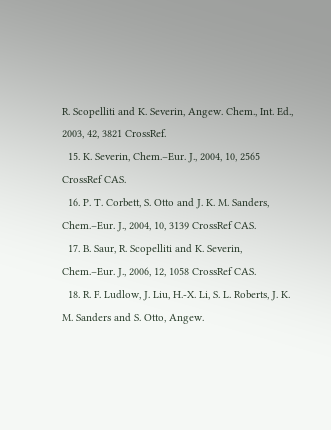R. Scopelliti and K. Severin, Angew. Chem., Int. Ed., 2003, 42, 3821 CrossRef.
  15. K. Severin, Chem.–Eur. J., 2004, 10, 2565 CrossRef CAS.
  16. P. T. Corbett, S. Otto and J. K. M. Sanders, Chem.–Eur. J., 2004, 10, 3139 CrossRef CAS.
  17. B. Saur, R. Scopelliti and K. Severin, Chem.–Eur. J., 2006, 12, 1058 CrossRef CAS.
  18. R. F. Ludlow, J. Liu, H.-X. Li, S. L. Roberts, J. K. M. Sanders and S. Otto, Angew.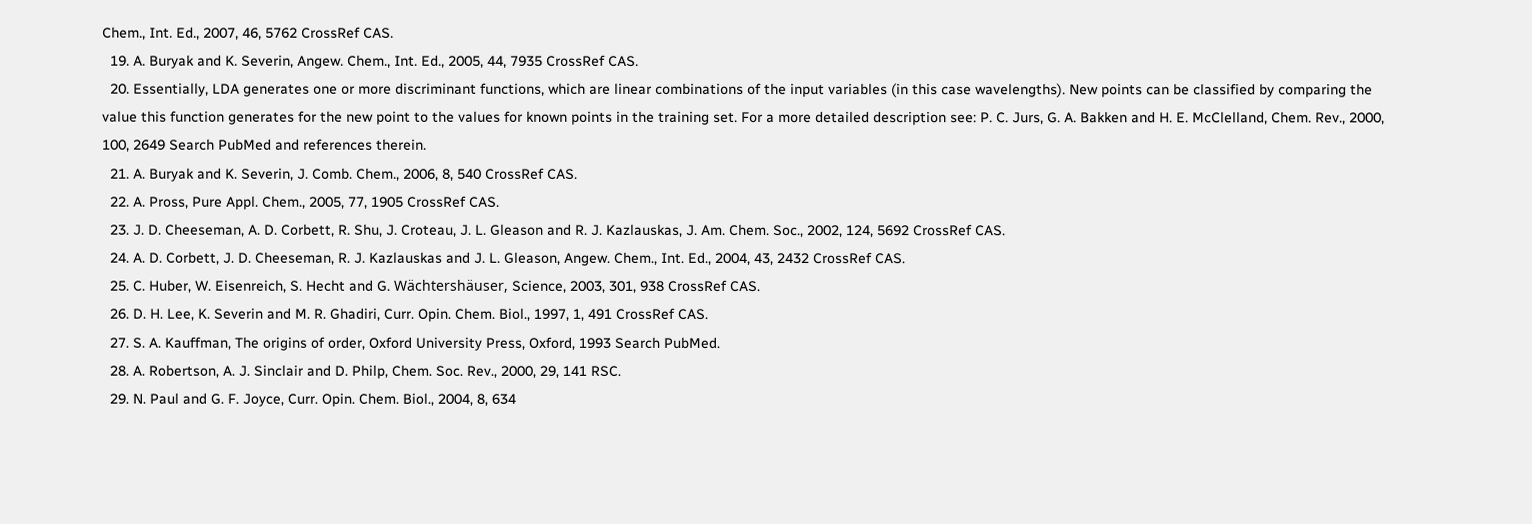Chem., Int. Ed., 2007, 46, 5762 CrossRef CAS.
  19. A. Buryak and K. Severin, Angew. Chem., Int. Ed., 2005, 44, 7935 CrossRef CAS.
  20. Essentially, LDA generates one or more discriminant functions, which are linear combinations of the input variables (in this case wavelengths). New points can be classified by comparing the value this function generates for the new point to the values for known points in the training set. For a more detailed description see: P. C. Jurs, G. A. Bakken and H. E. McClelland, Chem. Rev., 2000, 100, 2649 Search PubMed and references therein.
  21. A. Buryak and K. Severin, J. Comb. Chem., 2006, 8, 540 CrossRef CAS.
  22. A. Pross, Pure Appl. Chem., 2005, 77, 1905 CrossRef CAS.
  23. J. D. Cheeseman, A. D. Corbett, R. Shu, J. Croteau, J. L. Gleason and R. J. Kazlauskas, J. Am. Chem. Soc., 2002, 124, 5692 CrossRef CAS.
  24. A. D. Corbett, J. D. Cheeseman, R. J. Kazlauskas and J. L. Gleason, Angew. Chem., Int. Ed., 2004, 43, 2432 CrossRef CAS.
  25. C. Huber, W. Eisenreich, S. Hecht and G. Wächtershäuser, Science, 2003, 301, 938 CrossRef CAS.
  26. D. H. Lee, K. Severin and M. R. Ghadiri, Curr. Opin. Chem. Biol., 1997, 1, 491 CrossRef CAS.
  27. S. A. Kauffman, The origins of order, Oxford University Press, Oxford, 1993 Search PubMed.
  28. A. Robertson, A. J. Sinclair and D. Philp, Chem. Soc. Rev., 2000, 29, 141 RSC.
  29. N. Paul and G. F. Joyce, Curr. Opin. Chem. Biol., 2004, 8, 634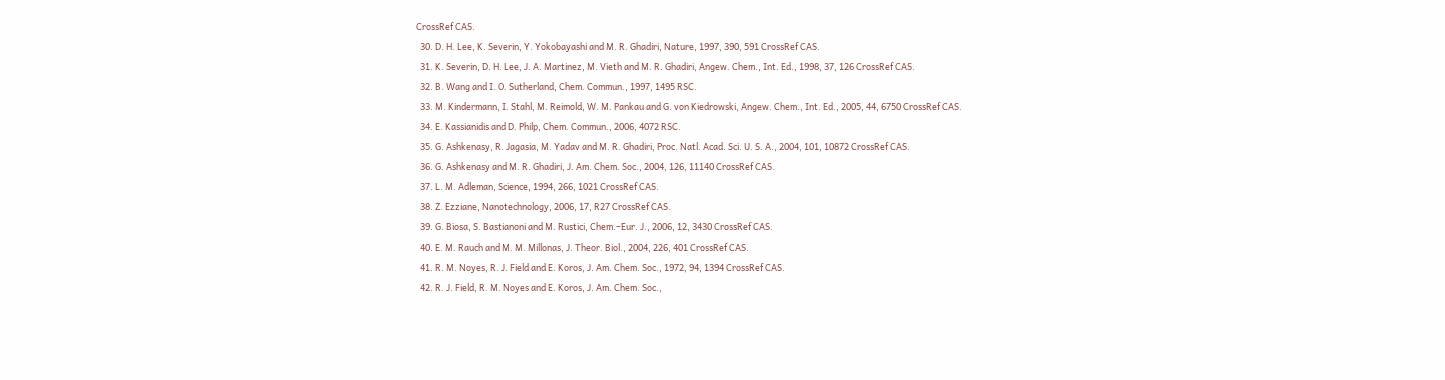CrossRef CAS.
  30. D. H. Lee, K. Severin, Y. Yokobayashi and M. R. Ghadiri, Nature, 1997, 390, 591 CrossRef CAS.
  31. K. Severin, D. H. Lee, J. A. Martinez, M. Vieth and M. R. Ghadiri, Angew. Chem., Int. Ed., 1998, 37, 126 CrossRef CAS.
  32. B. Wang and I. O. Sutherland, Chem. Commun., 1997, 1495 RSC.
  33. M. Kindermann, I. Stahl, M. Reimold, W. M. Pankau and G. von Kiedrowski, Angew. Chem., Int. Ed., 2005, 44, 6750 CrossRef CAS.
  34. E. Kassianidis and D. Philp, Chem. Commun., 2006, 4072 RSC.
  35. G. Ashkenasy, R. Jagasia, M. Yadav and M. R. Ghadiri, Proc. Natl. Acad. Sci. U. S. A., 2004, 101, 10872 CrossRef CAS.
  36. G. Ashkenasy and M. R. Ghadiri, J. Am. Chem. Soc., 2004, 126, 11140 CrossRef CAS.
  37. L. M. Adleman, Science, 1994, 266, 1021 CrossRef CAS.
  38. Z. Ezziane, Nanotechnology, 2006, 17, R27 CrossRef CAS.
  39. G. Biosa, S. Bastianoni and M. Rustici, Chem.–Eur. J., 2006, 12, 3430 CrossRef CAS.
  40. E. M. Rauch and M. M. Millonas, J. Theor. Biol., 2004, 226, 401 CrossRef CAS.
  41. R. M. Noyes, R. J. Field and E. Koros, J. Am. Chem. Soc., 1972, 94, 1394 CrossRef CAS.
  42. R. J. Field, R. M. Noyes and E. Koros, J. Am. Chem. Soc.,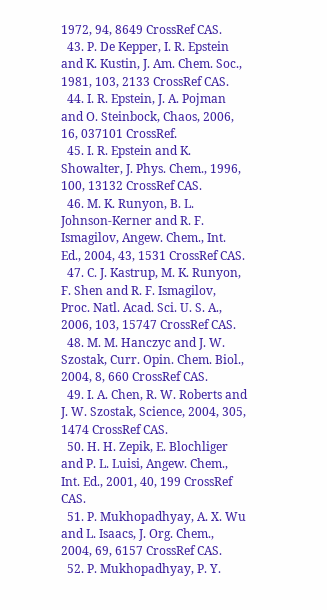1972, 94, 8649 CrossRef CAS.
  43. P. De Kepper, I. R. Epstein and K. Kustin, J. Am. Chem. Soc., 1981, 103, 2133 CrossRef CAS.
  44. I. R. Epstein, J. A. Pojman and O. Steinbock, Chaos, 2006, 16, 037101 CrossRef.
  45. I. R. Epstein and K. Showalter, J. Phys. Chem., 1996, 100, 13132 CrossRef CAS.
  46. M. K. Runyon, B. L. Johnson-Kerner and R. F. Ismagilov, Angew. Chem., Int. Ed., 2004, 43, 1531 CrossRef CAS.
  47. C. J. Kastrup, M. K. Runyon, F. Shen and R. F. Ismagilov, Proc. Natl. Acad. Sci. U. S. A., 2006, 103, 15747 CrossRef CAS.
  48. M. M. Hanczyc and J. W. Szostak, Curr. Opin. Chem. Biol., 2004, 8, 660 CrossRef CAS.
  49. I. A. Chen, R. W. Roberts and J. W. Szostak, Science, 2004, 305, 1474 CrossRef CAS.
  50. H. H. Zepik, E. Blochliger and P. L. Luisi, Angew. Chem., Int. Ed., 2001, 40, 199 CrossRef CAS.
  51. P. Mukhopadhyay, A. X. Wu and L. Isaacs, J. Org. Chem., 2004, 69, 6157 CrossRef CAS.
  52. P. Mukhopadhyay, P. Y.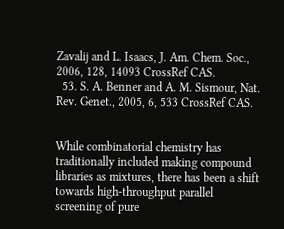Zavalij and L. Isaacs, J. Am. Chem. Soc., 2006, 128, 14093 CrossRef CAS.
  53. S. A. Benner and A. M. Sismour, Nat. Rev. Genet., 2005, 6, 533 CrossRef CAS.


While combinatorial chemistry has traditionally included making compound libraries as mixtures, there has been a shift towards high-throughput parallel screening of pure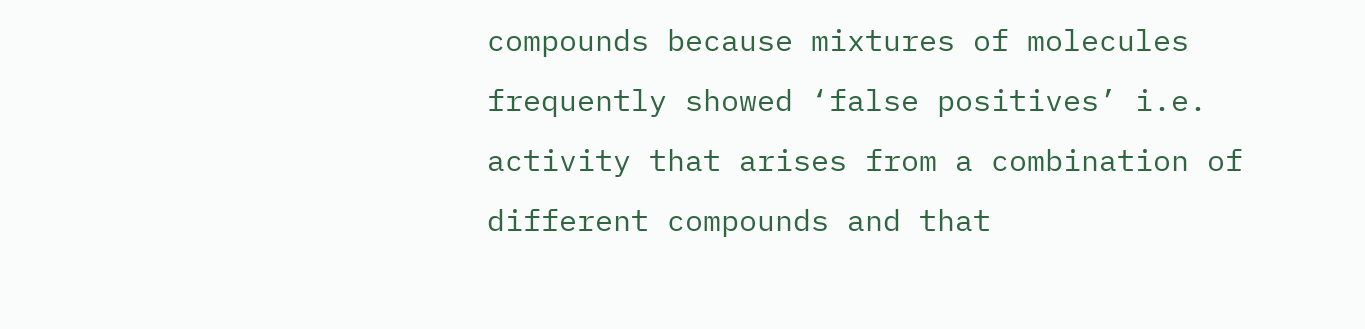compounds because mixtures of molecules frequently showed ‘false positives’ i.e. activity that arises from a combination of different compounds and that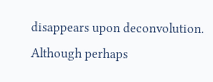disappears upon deconvolution. Although perhaps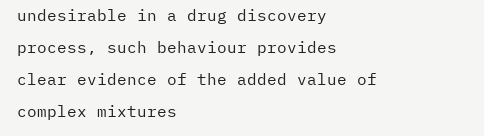undesirable in a drug discovery process, such behaviour provides clear evidence of the added value of complex mixtures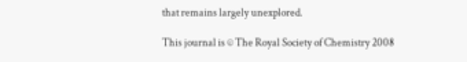that remains largely unexplored.

This journal is © The Royal Society of Chemistry 2008